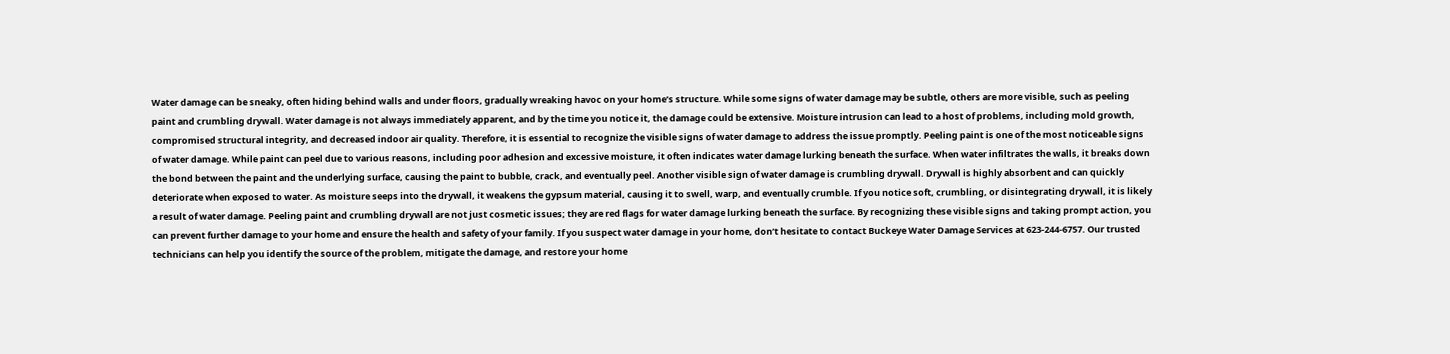Water damage can be sneaky, often hiding behind walls and under floors, gradually wreaking havoc on your home’s structure. While some signs of water damage may be subtle, others are more visible, such as peeling paint and crumbling drywall. Water damage is not always immediately apparent, and by the time you notice it, the damage could be extensive. Moisture intrusion can lead to a host of problems, including mold growth, compromised structural integrity, and decreased indoor air quality. Therefore, it is essential to recognize the visible signs of water damage to address the issue promptly. Peeling paint is one of the most noticeable signs of water damage. While paint can peel due to various reasons, including poor adhesion and excessive moisture, it often indicates water damage lurking beneath the surface. When water infiltrates the walls, it breaks down the bond between the paint and the underlying surface, causing the paint to bubble, crack, and eventually peel. Another visible sign of water damage is crumbling drywall. Drywall is highly absorbent and can quickly deteriorate when exposed to water. As moisture seeps into the drywall, it weakens the gypsum material, causing it to swell, warp, and eventually crumble. If you notice soft, crumbling, or disintegrating drywall, it is likely a result of water damage. Peeling paint and crumbling drywall are not just cosmetic issues; they are red flags for water damage lurking beneath the surface. By recognizing these visible signs and taking prompt action, you can prevent further damage to your home and ensure the health and safety of your family. If you suspect water damage in your home, don’t hesitate to contact Buckeye Water Damage Services at 623-244-6757. Our trusted technicians can help you identify the source of the problem, mitigate the damage, and restore your home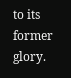to its former glory.